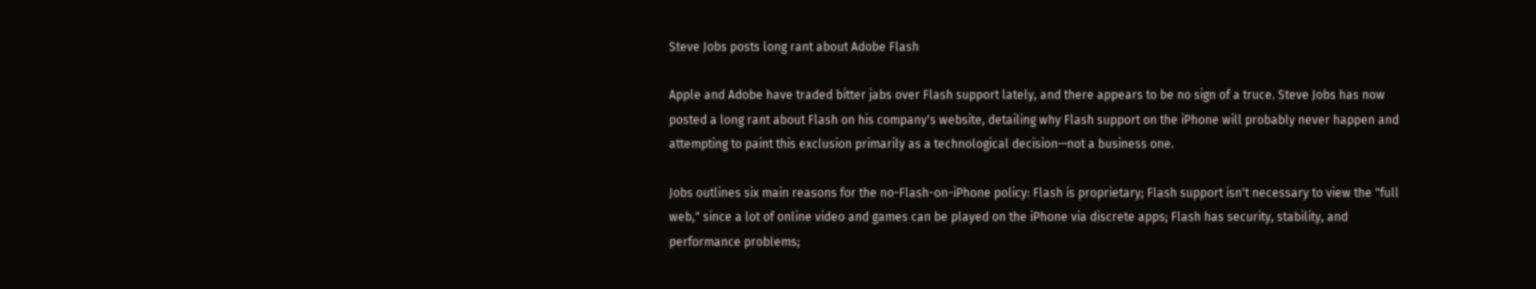Steve Jobs posts long rant about Adobe Flash

Apple and Adobe have traded bitter jabs over Flash support lately, and there appears to be no sign of a truce. Steve Jobs has now posted a long rant about Flash on his company's website, detailing why Flash support on the iPhone will probably never happen and attempting to paint this exclusion primarily as a technological decision—not a business one.

Jobs outlines six main reasons for the no-Flash-on-iPhone policy: Flash is proprietary; Flash support isn't necessary to view the "full web," since a lot of online video and games can be played on the iPhone via discrete apps; Flash has security, stability, and performance problems;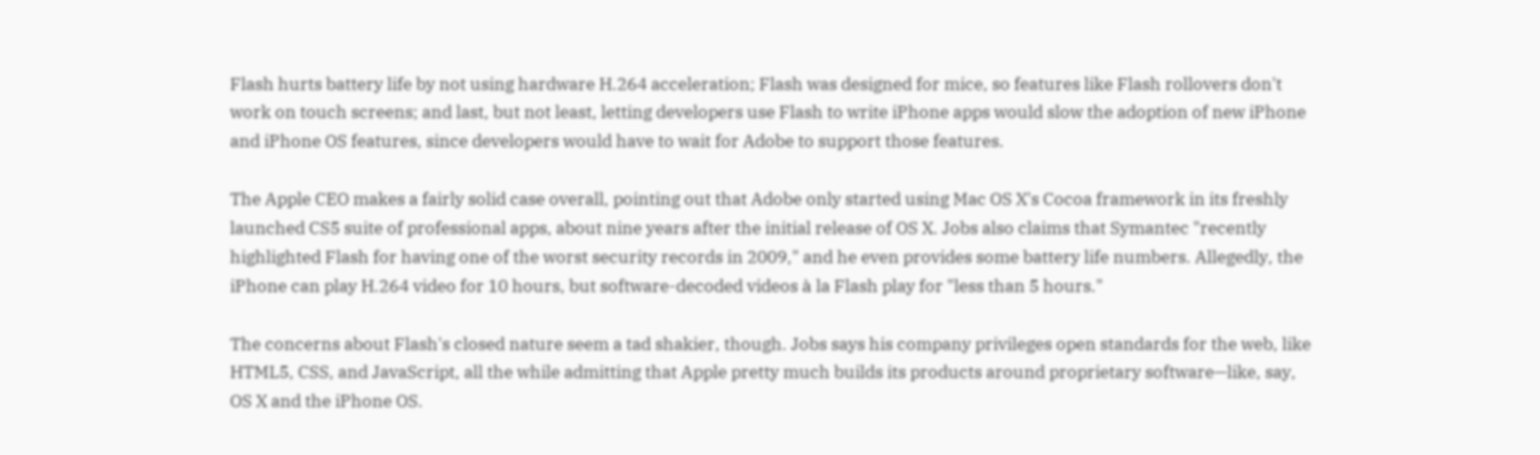Flash hurts battery life by not using hardware H.264 acceleration; Flash was designed for mice, so features like Flash rollovers don't work on touch screens; and last, but not least, letting developers use Flash to write iPhone apps would slow the adoption of new iPhone and iPhone OS features, since developers would have to wait for Adobe to support those features.

The Apple CEO makes a fairly solid case overall, pointing out that Adobe only started using Mac OS X's Cocoa framework in its freshly launched CS5 suite of professional apps, about nine years after the initial release of OS X. Jobs also claims that Symantec "recently highlighted Flash for having one of the worst security records in 2009," and he even provides some battery life numbers. Allegedly, the iPhone can play H.264 video for 10 hours, but software-decoded videos à la Flash play for "less than 5 hours."

The concerns about Flash's closed nature seem a tad shakier, though. Jobs says his company privileges open standards for the web, like HTML5, CSS, and JavaScript, all the while admitting that Apple pretty much builds its products around proprietary software—like, say, OS X and the iPhone OS.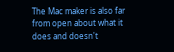The Mac maker is also far from open about what it does and doesn't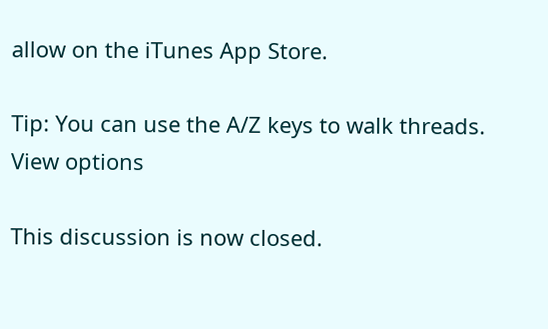allow on the iTunes App Store.

Tip: You can use the A/Z keys to walk threads.
View options

This discussion is now closed.